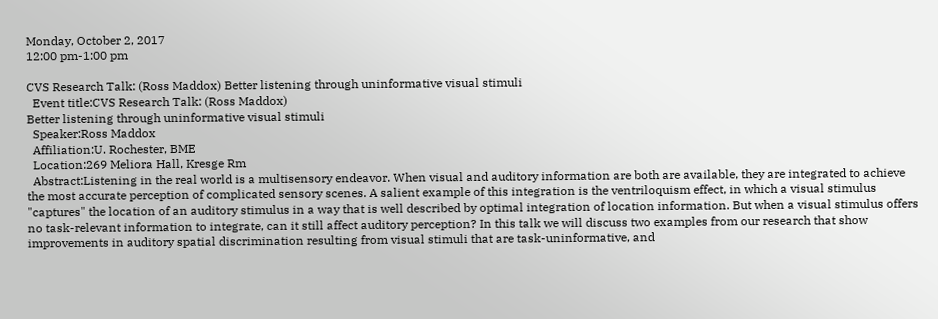Monday, October 2, 2017
12:00 pm-1:00 pm

CVS Research Talk: (Ross Maddox) Better listening through uninformative visual stimuli
  Event title:CVS Research Talk: (Ross Maddox)
Better listening through uninformative visual stimuli
  Speaker:Ross Maddox
  Affiliation:U. Rochester, BME
  Location:269 Meliora Hall, Kresge Rm
  Abstract:Listening in the real world is a multisensory endeavor. When visual and auditory information are both are available, they are integrated to achieve the most accurate perception of complicated sensory scenes. A salient example of this integration is the ventriloquism effect, in which a visual stimulus "captures" the location of an auditory stimulus in a way that is well described by optimal integration of location information. But when a visual stimulus offers no task-relevant information to integrate, can it still affect auditory perception? In this talk we will discuss two examples from our research that show improvements in auditory spatial discrimination resulting from visual stimuli that are task-uninformative, and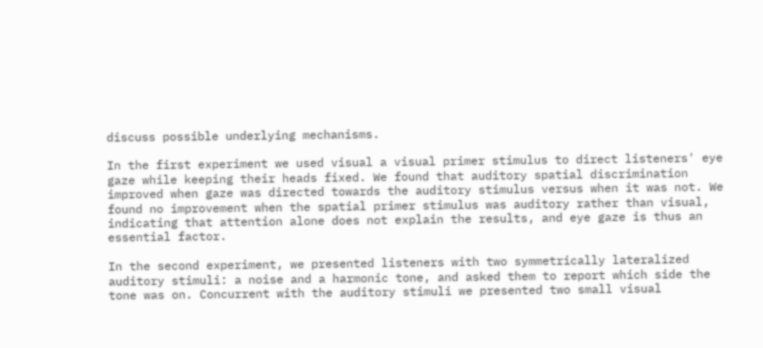discuss possible underlying mechanisms.

In the first experiment we used visual a visual primer stimulus to direct listeners' eye gaze while keeping their heads fixed. We found that auditory spatial discrimination improved when gaze was directed towards the auditory stimulus versus when it was not. We found no improvement when the spatial primer stimulus was auditory rather than visual, indicating that attention alone does not explain the results, and eye gaze is thus an essential factor.

In the second experiment, we presented listeners with two symmetrically lateralized auditory stimuli: a noise and a harmonic tone, and asked them to report which side the tone was on. Concurrent with the auditory stimuli we presented two small visual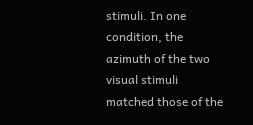stimuli. In one condition, the azimuth of the two visual stimuli matched those of the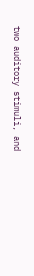two auditory stimuli, and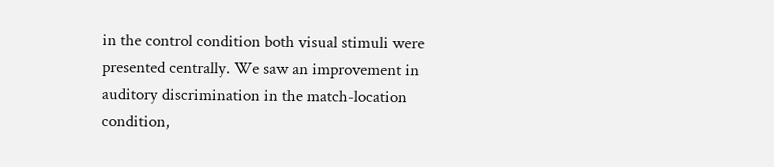in the control condition both visual stimuli were presented centrally. We saw an improvement in auditory discrimination in the match-location condition,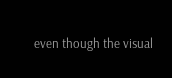even though the visual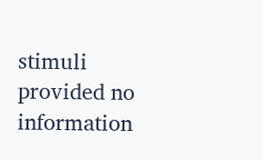stimuli provided no information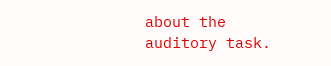about the auditory task.